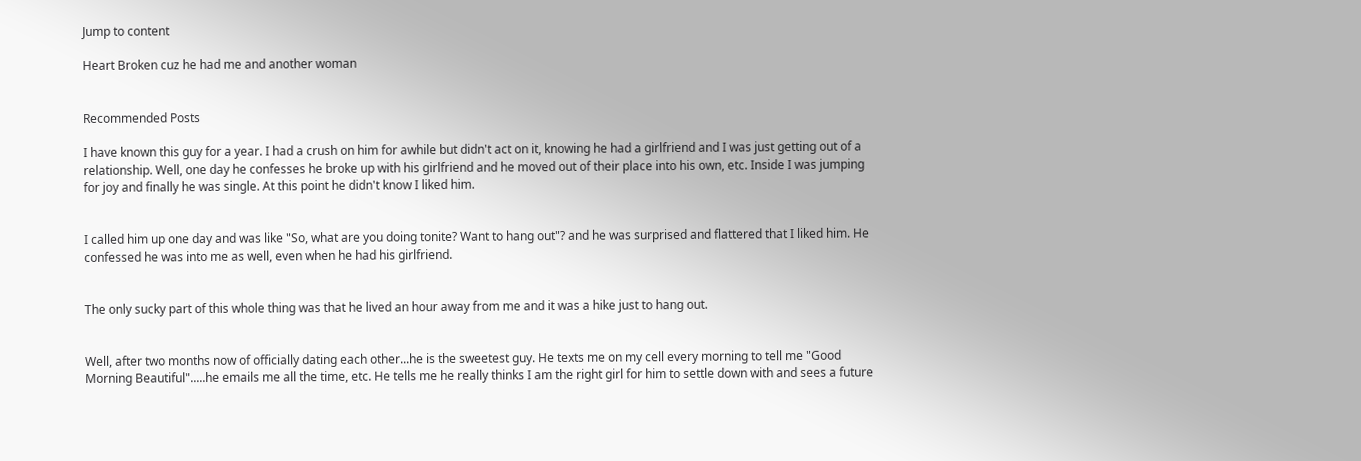Jump to content

Heart Broken cuz he had me and another woman


Recommended Posts

I have known this guy for a year. I had a crush on him for awhile but didn't act on it, knowing he had a girlfriend and I was just getting out of a relationship. Well, one day he confesses he broke up with his girlfriend and he moved out of their place into his own, etc. Inside I was jumping for joy and finally he was single. At this point he didn't know I liked him.


I called him up one day and was like "So, what are you doing tonite? Want to hang out"? and he was surprised and flattered that I liked him. He confessed he was into me as well, even when he had his girlfriend.


The only sucky part of this whole thing was that he lived an hour away from me and it was a hike just to hang out.


Well, after two months now of officially dating each other...he is the sweetest guy. He texts me on my cell every morning to tell me "Good Morning Beautiful".....he emails me all the time, etc. He tells me he really thinks I am the right girl for him to settle down with and sees a future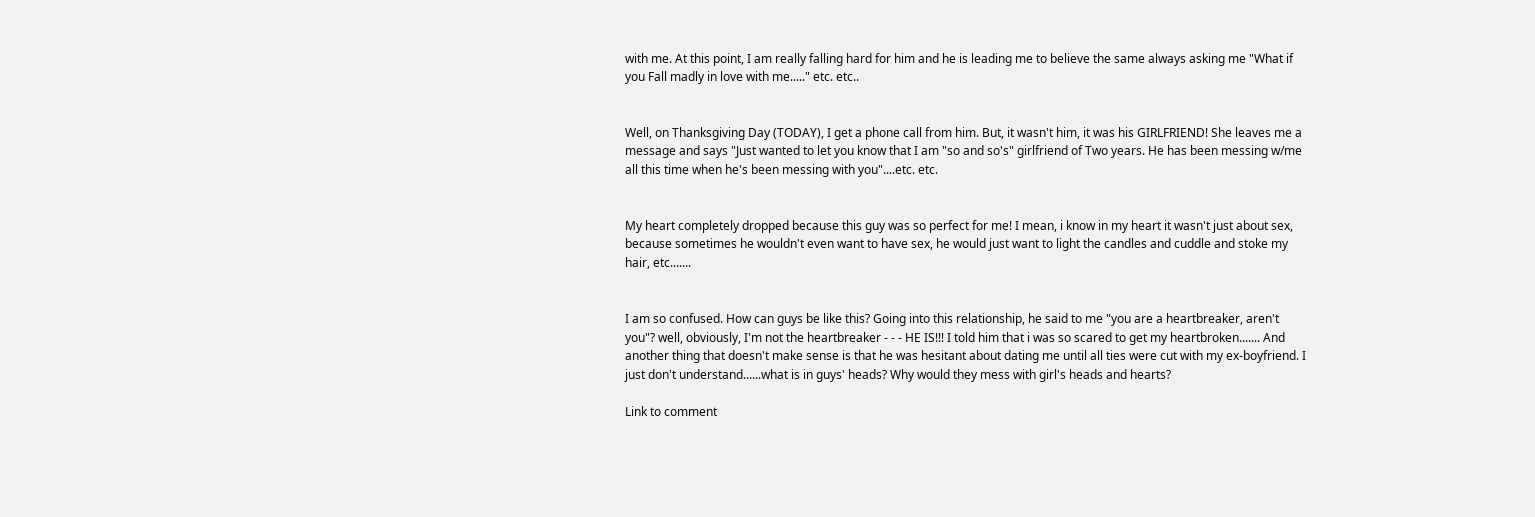with me. At this point, I am really falling hard for him and he is leading me to believe the same always asking me "What if you Fall madly in love with me....." etc. etc..


Well, on Thanksgiving Day (TODAY), I get a phone call from him. But, it wasn't him, it was his GIRLFRIEND! She leaves me a message and says "Just wanted to let you know that I am "so and so's" girlfriend of Two years. He has been messing w/me all this time when he's been messing with you"....etc. etc.


My heart completely dropped because this guy was so perfect for me! I mean, i know in my heart it wasn't just about sex, because sometimes he wouldn't even want to have sex, he would just want to light the candles and cuddle and stoke my hair, etc.......


I am so confused. How can guys be like this? Going into this relationship, he said to me "you are a heartbreaker, aren't you"? well, obviously, I'm not the heartbreaker - - - HE IS!!! I told him that i was so scared to get my heartbroken....... And another thing that doesn't make sense is that he was hesitant about dating me until all ties were cut with my ex-boyfriend. I just don't understand......what is in guys' heads? Why would they mess with girl's heads and hearts?

Link to comment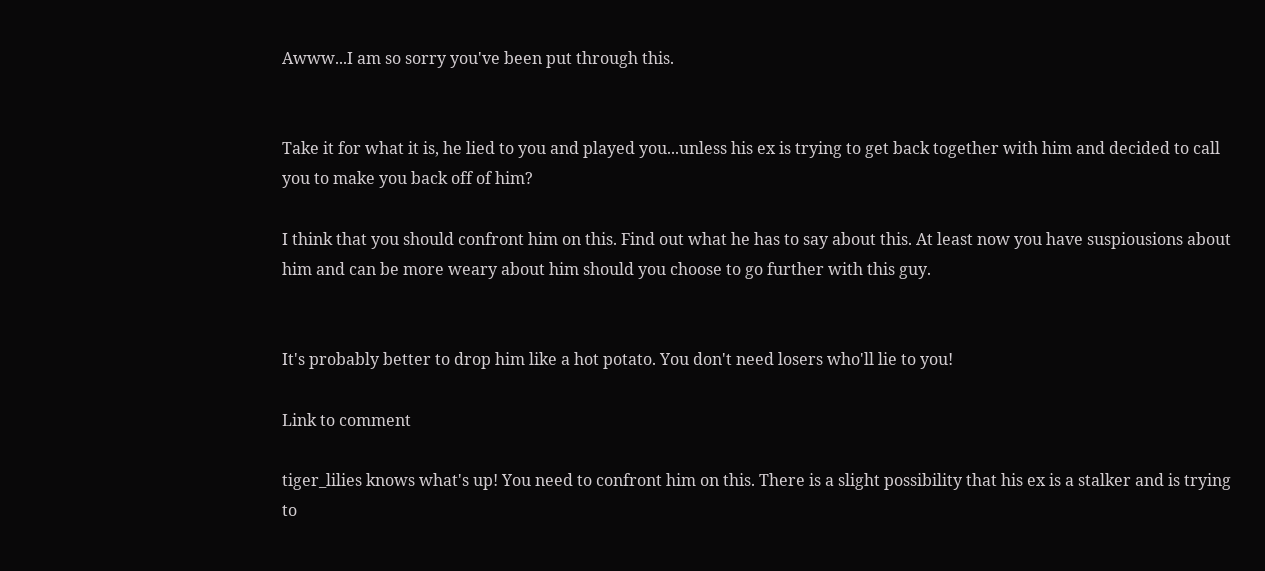Awww...I am so sorry you've been put through this.


Take it for what it is, he lied to you and played you...unless his ex is trying to get back together with him and decided to call you to make you back off of him?

I think that you should confront him on this. Find out what he has to say about this. At least now you have suspiousions about him and can be more weary about him should you choose to go further with this guy.


It's probably better to drop him like a hot potato. You don't need losers who'll lie to you!

Link to comment

tiger_lilies knows what's up! You need to confront him on this. There is a slight possibility that his ex is a stalker and is trying to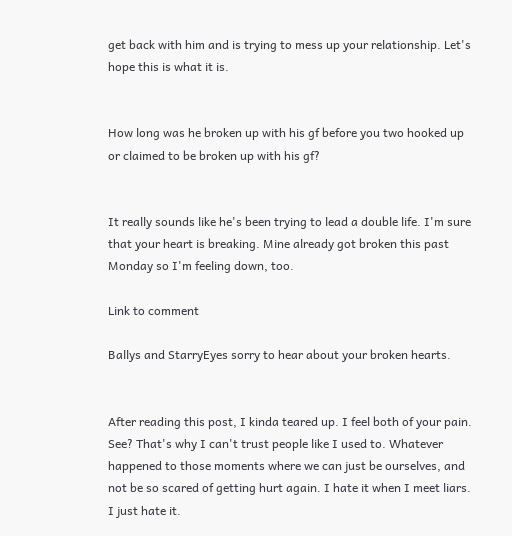get back with him and is trying to mess up your relationship. Let's hope this is what it is.


How long was he broken up with his gf before you two hooked up or claimed to be broken up with his gf?


It really sounds like he's been trying to lead a double life. I'm sure that your heart is breaking. Mine already got broken this past Monday so I'm feeling down, too.

Link to comment

Ballys and StarryEyes sorry to hear about your broken hearts.


After reading this post, I kinda teared up. I feel both of your pain. See? That's why I can't trust people like I used to. Whatever happened to those moments where we can just be ourselves, and not be so scared of getting hurt again. I hate it when I meet liars. I just hate it.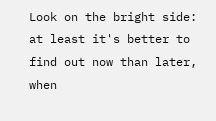Look on the bright side: at least it's better to find out now than later, when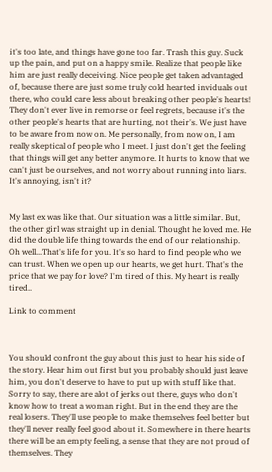it's too late, and things have gone too far. Trash this guy. Suck up the pain, and put on a happy smile. Realize that people like him are just really deceiving. Nice people get taken advantaged of, because there are just some truly cold hearted inviduals out there, who could care less about breaking other people's hearts! They don't ever live in remorse or feel regrets, because it's the other people's hearts that are hurting, not their's. We just have to be aware from now on. Me personally, from now on, I am really skeptical of people who I meet. I just don't get the feeling that things will get any better anymore. It hurts to know that we can't just be ourselves, and not worry about running into liars. It's annoying, isn't it?


My last ex was like that. Our situation was a little similar. But, the other girl was straight up in denial. Thought he loved me. He did the double life thing towards the end of our relationship. Oh well...That's life for you. It's so hard to find people who we can trust. When we open up our hearts, we get hurt. That's the price that we pay for love? I'm tired of this. My heart is really tired..

Link to comment



You should confront the guy about this just to hear his side of the story. Hear him out first but you probably should just leave him, you don't deserve to have to put up with stuff like that. Sorry to say, there are alot of jerks out there, guys who don't know how to treat a woman right. But in the end they are the real losers. They'll use people to make themselves feel better but they'll never really feel good about it. Somewhere in there hearts there will be an empty feeling, a sense that they are not proud of themselves. They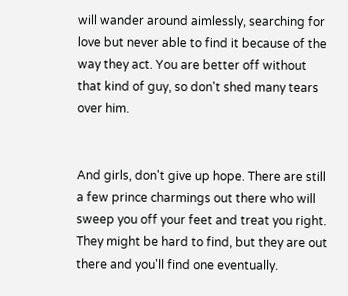will wander around aimlessly, searching for love but never able to find it because of the way they act. You are better off without that kind of guy, so don't shed many tears over him.


And girls, don't give up hope. There are still a few prince charmings out there who will sweep you off your feet and treat you right. They might be hard to find, but they are out there and you'll find one eventually.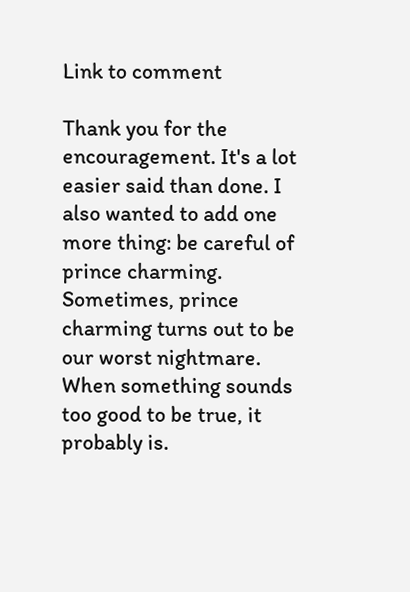Link to comment

Thank you for the encouragement. It's a lot easier said than done. I also wanted to add one more thing: be careful of prince charming. Sometimes, prince charming turns out to be our worst nightmare. When something sounds too good to be true, it probably is.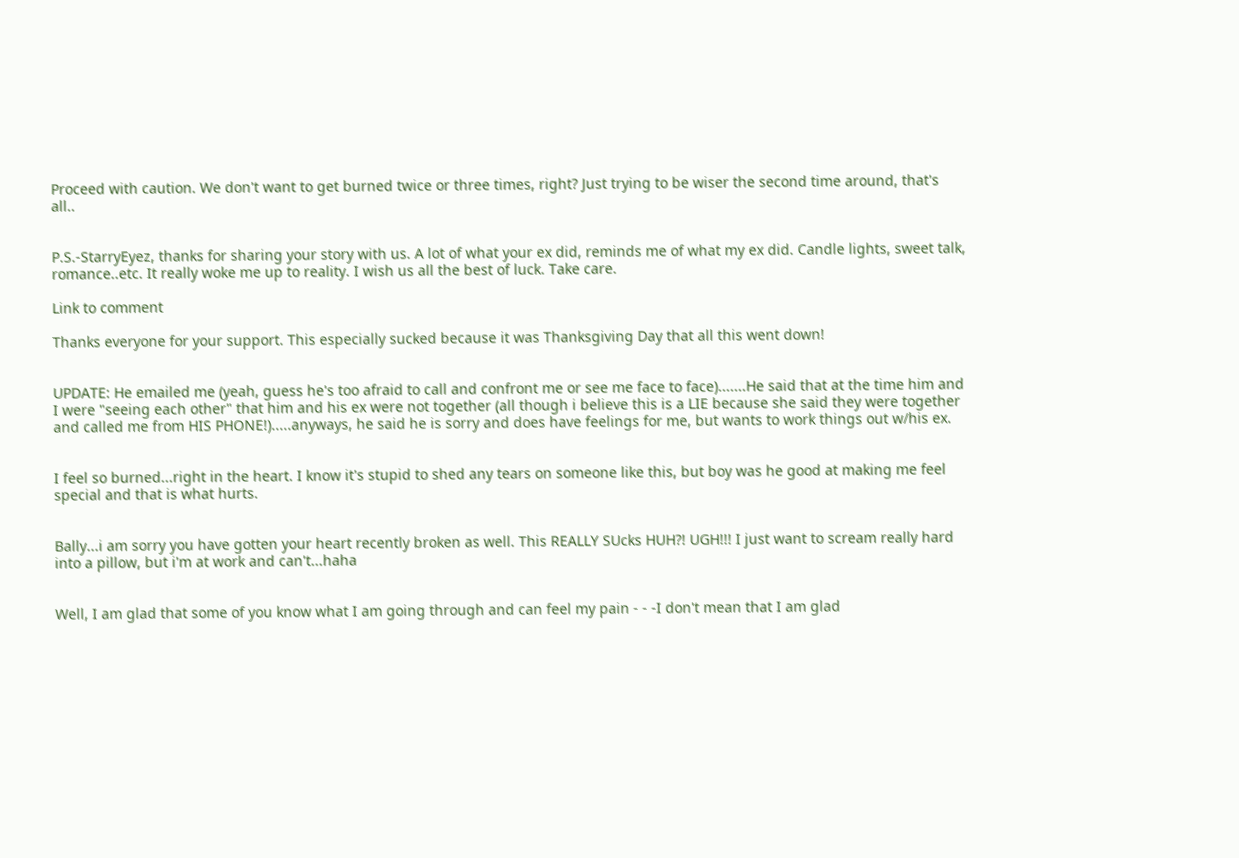Proceed with caution. We don't want to get burned twice or three times, right? Just trying to be wiser the second time around, that's all..


P.S.-StarryEyez, thanks for sharing your story with us. A lot of what your ex did, reminds me of what my ex did. Candle lights, sweet talk, romance..etc. It really woke me up to reality. I wish us all the best of luck. Take care.

Link to comment

Thanks everyone for your support. This especially sucked because it was Thanksgiving Day that all this went down!


UPDATE: He emailed me (yeah, guess he's too afraid to call and confront me or see me face to face).......He said that at the time him and I were "seeing each other" that him and his ex were not together (all though i believe this is a LIE because she said they were together and called me from HIS PHONE!).....anyways, he said he is sorry and does have feelings for me, but wants to work things out w/his ex.


I feel so burned...right in the heart. I know it's stupid to shed any tears on someone like this, but boy was he good at making me feel special and that is what hurts.


Bally...i am sorry you have gotten your heart recently broken as well. This REALLY SUcks HUH?! UGH!!! I just want to scream really hard into a pillow, but i'm at work and can't...haha


Well, I am glad that some of you know what I am going through and can feel my pain - - -I don't mean that I am glad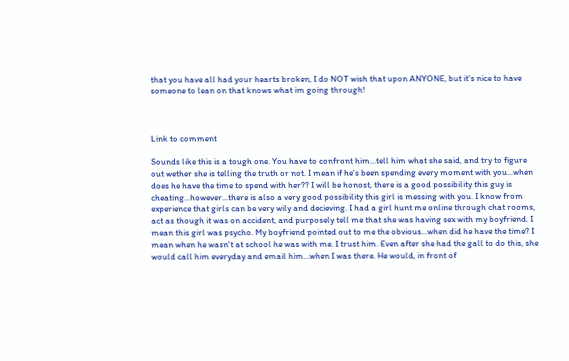that you have all had your hearts broken, I do NOT wish that upon ANYONE, but it's nice to have someone to lean on that knows what im going through!



Link to comment

Sounds like this is a tough one. You have to confront him...tell him what she said, and try to figure out wether she is telling the truth or not. I mean if he's been spending every moment with you...when does he have the time to spend with her?? I will be honost, there is a good possibility this guy is cheating...however...there is also a very good possibility this girl is messing with you. I know from experience that girls can be very wily and decieving. I had a girl hunt me online through chat rooms, act as though it was on accident, and purposely tell me that she was having sex with my boyfriend. I mean this girl was psycho. My boyfriend pointed out to me the obvious...when did he have the time? I mean when he wasn't at school he was with me. I trust him. Even after she had the gall to do this, she would call him everyday and email him...when I was there. He would, in front of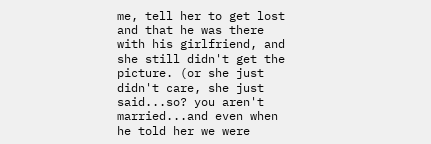me, tell her to get lost and that he was there with his girlfriend, and she still didn't get the picture. (or she just didn't care, she just said...so? you aren't married...and even when he told her we were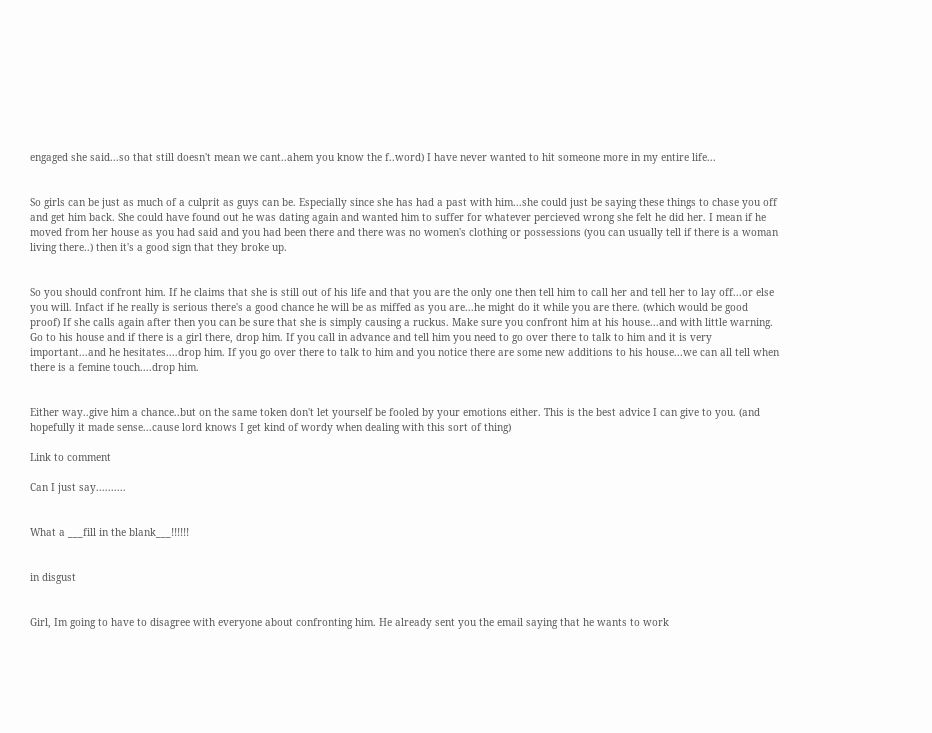engaged she said...so that still doesn't mean we cant..ahem you know the f..word) I have never wanted to hit someone more in my entire life...


So girls can be just as much of a culprit as guys can be. Especially since she has had a past with him...she could just be saying these things to chase you off and get him back. She could have found out he was dating again and wanted him to suffer for whatever percieved wrong she felt he did her. I mean if he moved from her house as you had said and you had been there and there was no women's clothing or possessions (you can usually tell if there is a woman living there..) then it's a good sign that they broke up.


So you should confront him. If he claims that she is still out of his life and that you are the only one then tell him to call her and tell her to lay off...or else you will. Infact if he really is serious there's a good chance he will be as miffed as you are...he might do it while you are there. (which would be good proof) If she calls again after then you can be sure that she is simply causing a ruckus. Make sure you confront him at his house...and with little warning. Go to his house and if there is a girl there, drop him. If you call in advance and tell him you need to go over there to talk to him and it is very important...and he hesitates....drop him. If you go over there to talk to him and you notice there are some new additions to his house...we can all tell when there is a femine touch....drop him.


Either way..give him a chance..but on the same token don't let yourself be fooled by your emotions either. This is the best advice I can give to you. (and hopefully it made sense...cause lord knows I get kind of wordy when dealing with this sort of thing)

Link to comment

Can I just say..........


What a ___fill in the blank___!!!!!!


in disgust


Girl, Im going to have to disagree with everyone about confronting him. He already sent you the email saying that he wants to work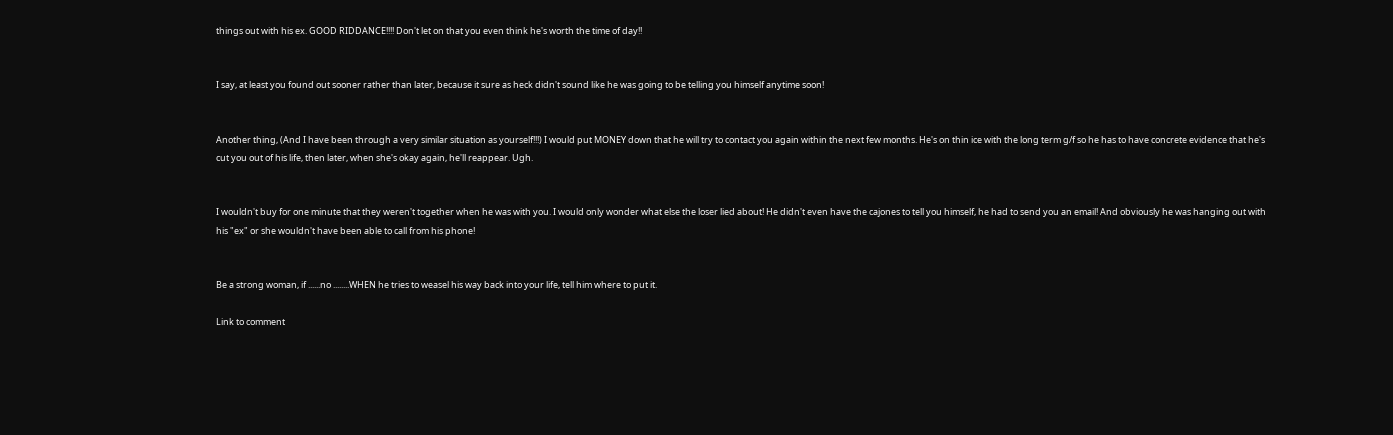things out with his ex. GOOD RIDDANCE!!!! Don't let on that you even think he's worth the time of day!!


I say, at least you found out sooner rather than later, because it sure as heck didn't sound like he was going to be telling you himself anytime soon!


Another thing, (And I have been through a very similar situation as yourself!!!) I would put MONEY down that he will try to contact you again within the next few months. He's on thin ice with the long term g/f so he has to have concrete evidence that he's cut you out of his life, then later, when she's okay again, he'll reappear. Ugh.


I wouldn't buy for one minute that they weren't together when he was with you. I would only wonder what else the loser lied about! He didn't even have the cajones to tell you himself, he had to send you an email! And obviously he was hanging out with his "ex" or she wouldn't have been able to call from his phone!


Be a strong woman, if ......no ........WHEN he tries to weasel his way back into your life, tell him where to put it.

Link to comment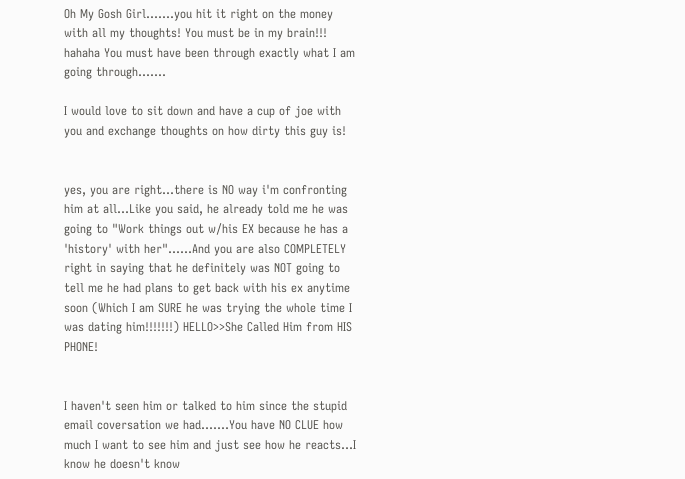Oh My Gosh Girl.......you hit it right on the money with all my thoughts! You must be in my brain!!! hahaha You must have been through exactly what I am going through.......

I would love to sit down and have a cup of joe with you and exchange thoughts on how dirty this guy is!


yes, you are right...there is NO way i'm confronting him at all...Like you said, he already told me he was going to "Work things out w/his EX because he has a 'history' with her"......And you are also COMPLETELY right in saying that he definitely was NOT going to tell me he had plans to get back with his ex anytime soon (Which I am SURE he was trying the whole time I was dating him!!!!!!!) HELLO>>She Called Him from HIS PHONE!


I haven't seen him or talked to him since the stupid email coversation we had.......You have NO CLUE how much I want to see him and just see how he reacts...I know he doesn't know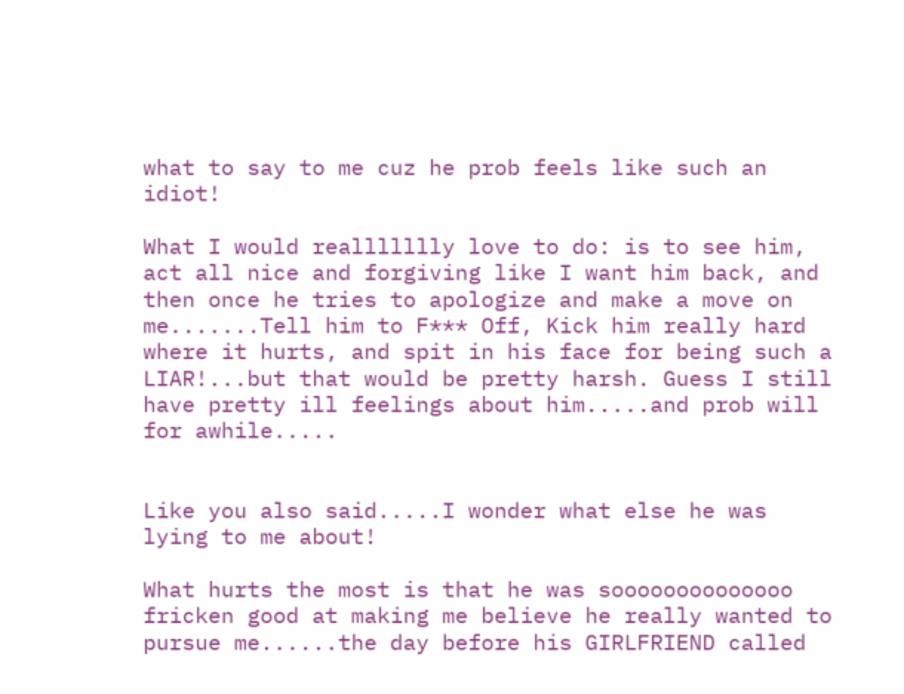what to say to me cuz he prob feels like such an idiot!

What I would reallllllly love to do: is to see him, act all nice and forgiving like I want him back, and then once he tries to apologize and make a move on me.......Tell him to F*** Off, Kick him really hard where it hurts, and spit in his face for being such a LIAR!...but that would be pretty harsh. Guess I still have pretty ill feelings about him.....and prob will for awhile.....


Like you also said.....I wonder what else he was lying to me about!

What hurts the most is that he was soooooooooooooo fricken good at making me believe he really wanted to pursue me......the day before his GIRLFRIEND called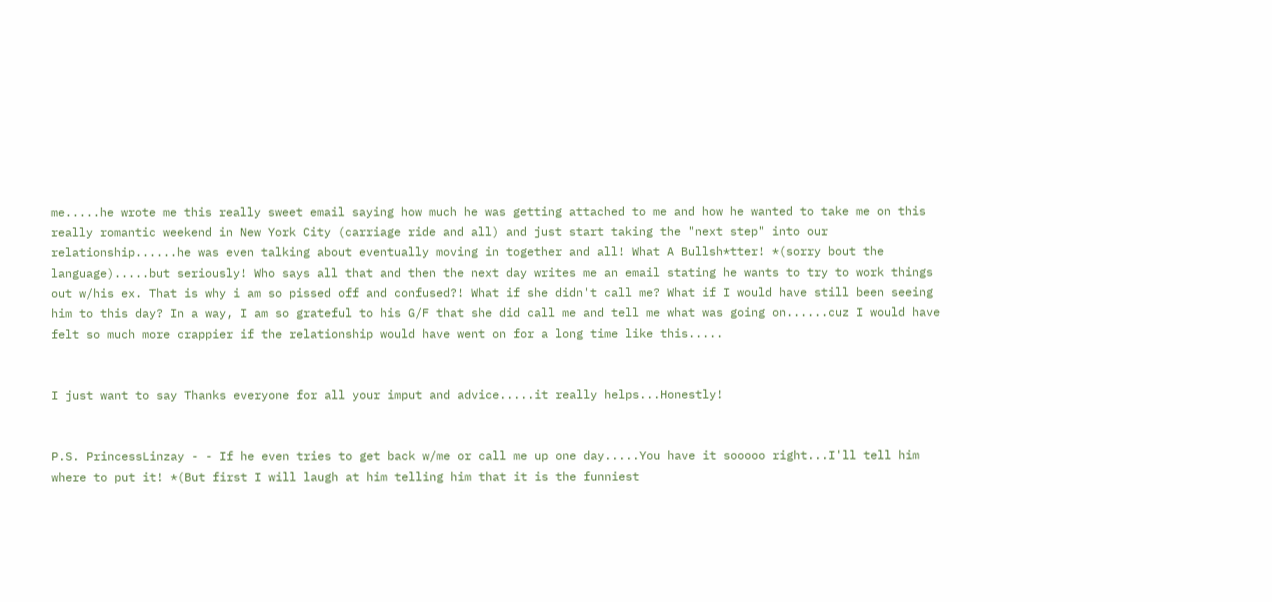me.....he wrote me this really sweet email saying how much he was getting attached to me and how he wanted to take me on this really romantic weekend in New York City (carriage ride and all) and just start taking the "next step" into our relationship......he was even talking about eventually moving in together and all! What A Bullsh*tter! *(sorry bout the language).....but seriously! Who says all that and then the next day writes me an email stating he wants to try to work things out w/his ex. That is why i am so pissed off and confused?! What if she didn't call me? What if I would have still been seeing him to this day? In a way, I am so grateful to his G/F that she did call me and tell me what was going on......cuz I would have felt so much more crappier if the relationship would have went on for a long time like this.....


I just want to say Thanks everyone for all your imput and advice.....it really helps...Honestly!


P.S. PrincessLinzay - - If he even tries to get back w/me or call me up one day.....You have it sooooo right...I'll tell him where to put it! *(But first I will laugh at him telling him that it is the funniest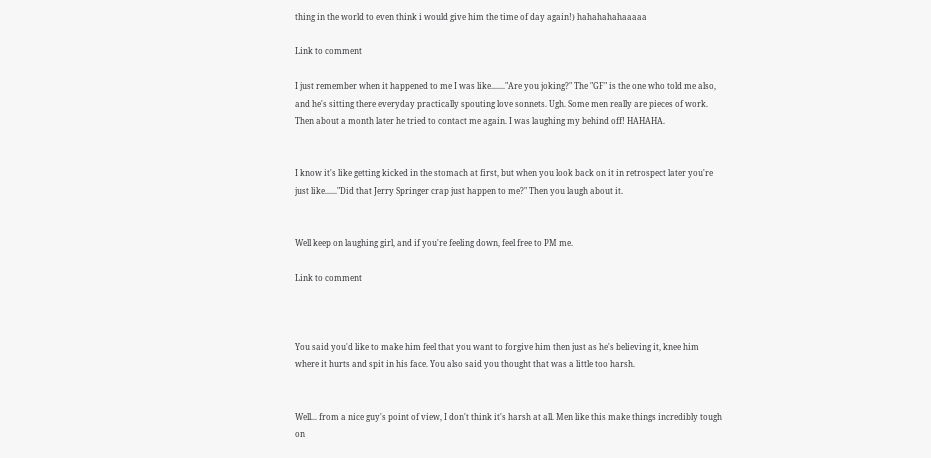thing in the world to even think i would give him the time of day again!) hahahahahaaaaa

Link to comment

I just remember when it happened to me I was like......."Are you joking?" The "GF" is the one who told me also, and he's sitting there everyday practically spouting love sonnets. Ugh. Some men really are pieces of work. Then about a month later he tried to contact me again. I was laughing my behind off! HAHAHA.


I know it's like getting kicked in the stomach at first, but when you look back on it in retrospect later you're just like......"Did that Jerry Springer crap just happen to me?" Then you laugh about it.


Well keep on laughing girl, and if you're feeling down, feel free to PM me.

Link to comment



You said you'd like to make him feel that you want to forgive him then just as he's believing it, knee him where it hurts and spit in his face. You also said you thought that was a little too harsh.


Well... from a nice guy's point of view, I don't think it's harsh at all. Men like this make things incredibly tough on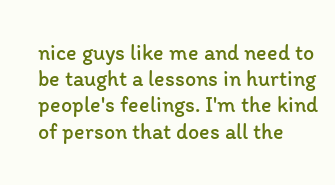nice guys like me and need to be taught a lessons in hurting people's feelings. I'm the kind of person that does all the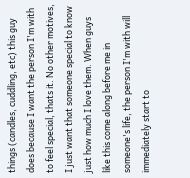things (candles, cuddling, etc) this guy does because I want the person I'm with to feel special, thats it. No other motives, I just want that someone special to know just how much I love them. When guys like this come along before me in someone's life, the person I'm with will immediately start to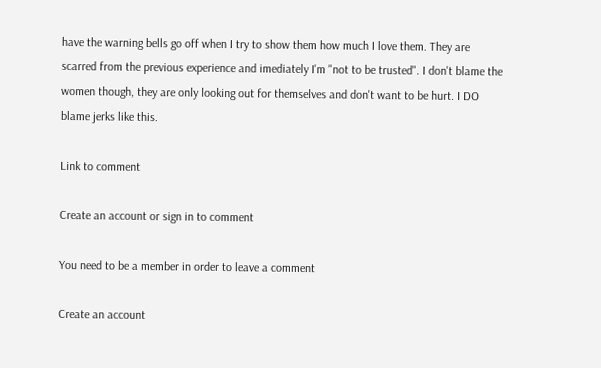have the warning bells go off when I try to show them how much I love them. They are scarred from the previous experience and imediately I'm "not to be trusted". I don't blame the women though, they are only looking out for themselves and don't want to be hurt. I DO blame jerks like this.

Link to comment

Create an account or sign in to comment

You need to be a member in order to leave a comment

Create an account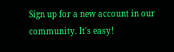Sign up for a new account in our community. It's easy!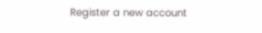Register a new account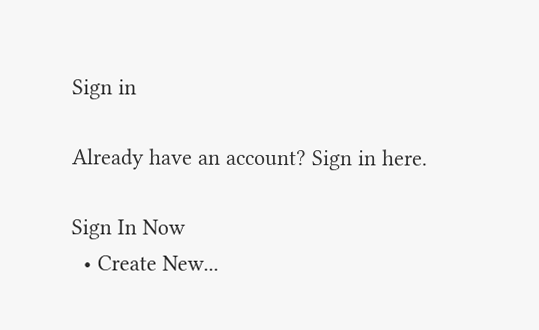Sign in

Already have an account? Sign in here.

Sign In Now
  • Create New...